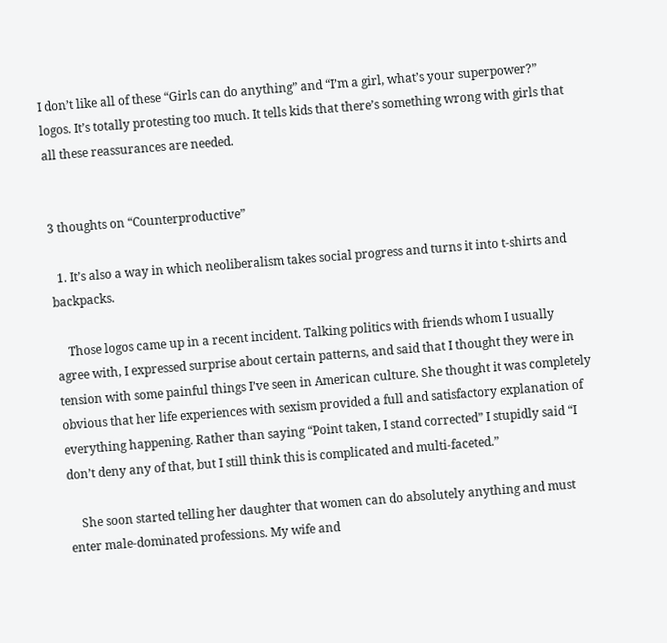I don’t like all of these “Girls can do anything” and “I’m a girl, what’s your superpower?” logos. It’s totally protesting too much. It tells kids that there’s something wrong with girls that all these reassurances are needed.


3 thoughts on “Counterproductive”

  1. It’s also a way in which neoliberalism takes social progress and turns it into t-shirts and backpacks.

    Those logos came up in a recent incident. Talking politics with friends whom I usually agree with, I expressed surprise about certain patterns, and said that I thought they were in tension with some painful things I’ve seen in American culture. She thought it was completely obvious that her life experiences with sexism provided a full and satisfactory explanation of everything happening. Rather than saying “Point taken, I stand corrected” I stupidly said “I don’t deny any of that, but I still think this is complicated and multi-faceted.”

    She soon started telling her daughter that women can do absolutely anything and must enter male-dominated professions. My wife and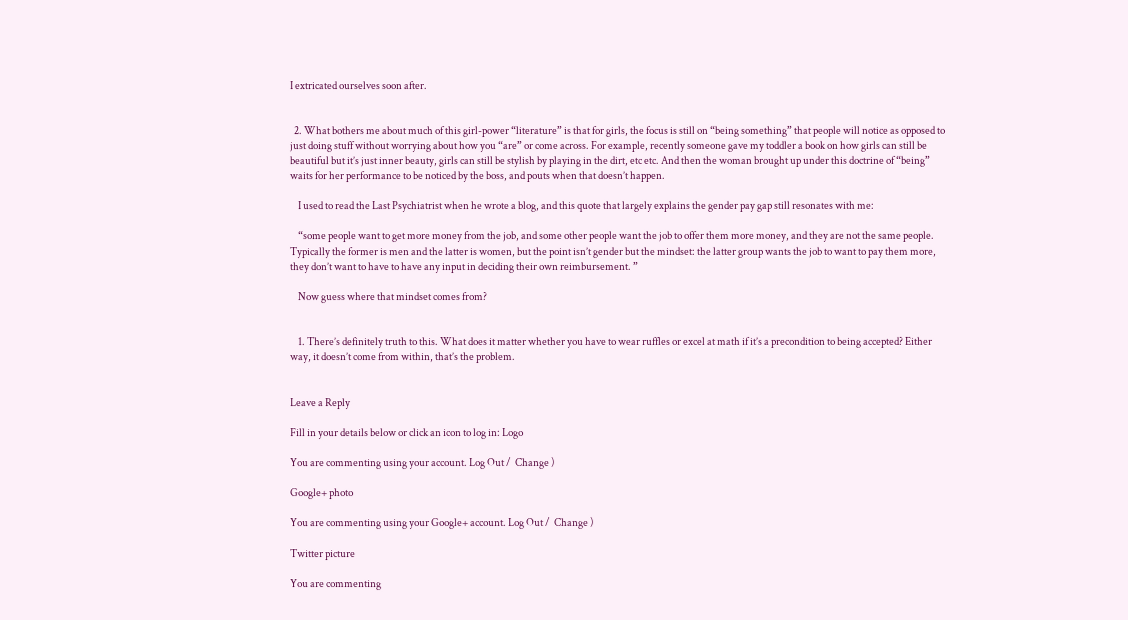I extricated ourselves soon after.


  2. What bothers me about much of this girl-power “literature” is that for girls, the focus is still on “being something” that people will notice as opposed to just doing stuff without worrying about how you “are” or come across. For example, recently someone gave my toddler a book on how girls can still be beautiful but it’s just inner beauty, girls can still be stylish by playing in the dirt, etc etc. And then the woman brought up under this doctrine of “being” waits for her performance to be noticed by the boss, and pouts when that doesn’t happen.

    I used to read the Last Psychiatrist when he wrote a blog, and this quote that largely explains the gender pay gap still resonates with me:

    “some people want to get more money from the job, and some other people want the job to offer them more money, and they are not the same people. Typically the former is men and the latter is women, but the point isn’t gender but the mindset: the latter group wants the job to want to pay them more, they don’t want to have to have any input in deciding their own reimbursement. ”

    Now guess where that mindset comes from?


    1. There’s definitely truth to this. What does it matter whether you have to wear ruffles or excel at math if it’s a precondition to being accepted? Either way, it doesn’t come from within, that’s the problem.


Leave a Reply

Fill in your details below or click an icon to log in: Logo

You are commenting using your account. Log Out /  Change )

Google+ photo

You are commenting using your Google+ account. Log Out /  Change )

Twitter picture

You are commenting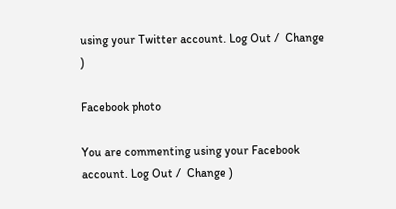using your Twitter account. Log Out /  Change )

Facebook photo

You are commenting using your Facebook account. Log Out /  Change )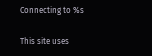Connecting to %s

This site uses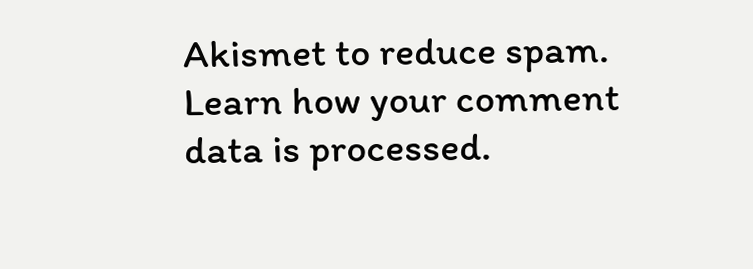Akismet to reduce spam. Learn how your comment data is processed.